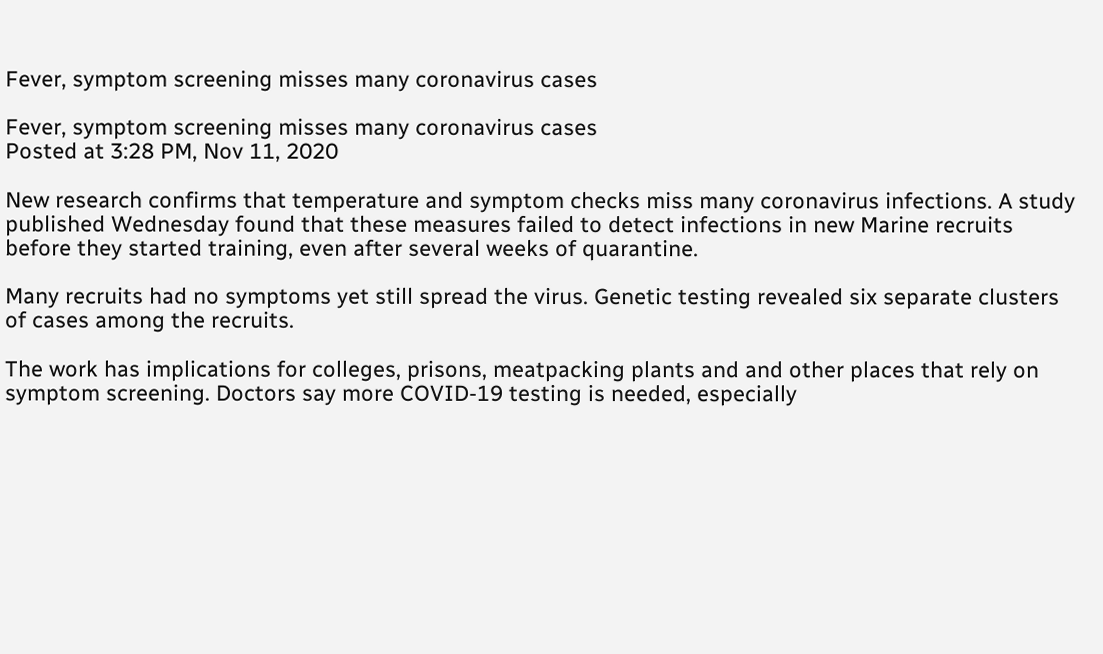Fever, symptom screening misses many coronavirus cases

Fever, symptom screening misses many coronavirus cases
Posted at 3:28 PM, Nov 11, 2020

New research confirms that temperature and symptom checks miss many coronavirus infections. A study published Wednesday found that these measures failed to detect infections in new Marine recruits before they started training, even after several weeks of quarantine.

Many recruits had no symptoms yet still spread the virus. Genetic testing revealed six separate clusters of cases among the recruits.

The work has implications for colleges, prisons, meatpacking plants and and other places that rely on symptom screening. Doctors say more COVID-19 testing is needed, especially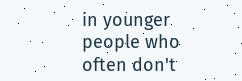in younger people who often don't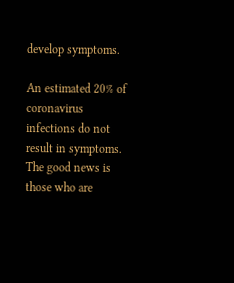develop symptoms.

An estimated 20% of coronavirus infections do not result in symptoms. The good news is those who are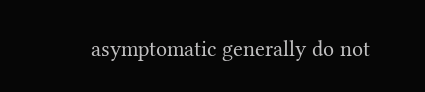asymptomatic generally do not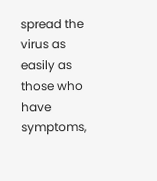spread the virus as easily as those who have symptoms,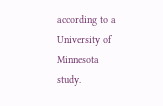according to a University of Minnesota study.